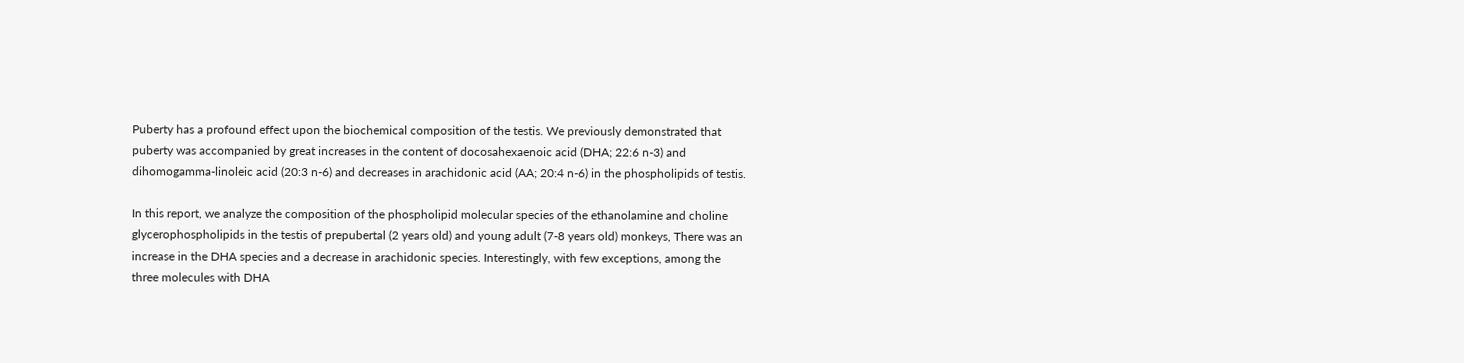Puberty has a profound effect upon the biochemical composition of the testis. We previously demonstrated that puberty was accompanied by great increases in the content of docosahexaenoic acid (DHA; 22:6 n-3) and dihomogamma-linoleic acid (20:3 n-6) and decreases in arachidonic acid (AA; 20:4 n-6) in the phospholipids of testis.

In this report, we analyze the composition of the phospholipid molecular species of the ethanolamine and choline glycerophospholipids in the testis of prepubertal (2 years old) and young adult (7-8 years old) monkeys, There was an increase in the DHA species and a decrease in arachidonic species. Interestingly, with few exceptions, among the three molecules with DHA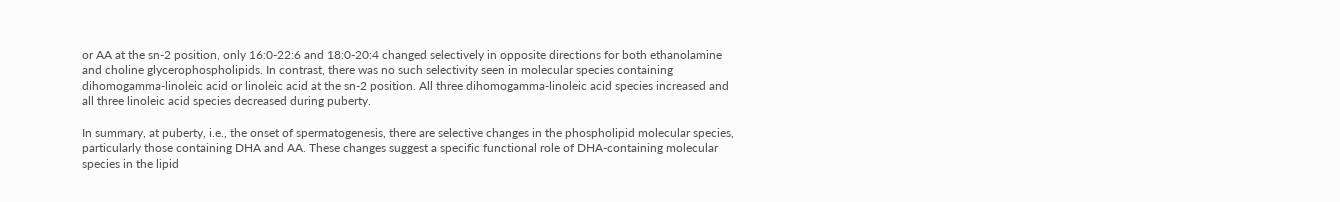or AA at the sn-2 position, only 16:0-22:6 and 18:0-20:4 changed selectively in opposite directions for both ethanolamine and choline glycerophospholipids. In contrast, there was no such selectivity seen in molecular species containing dihomogamma-linoleic acid or linoleic acid at the sn-2 position. All three dihomogamma-linoleic acid species increased and all three linoleic acid species decreased during puberty.

In summary, at puberty, i.e., the onset of spermatogenesis, there are selective changes in the phospholipid molecular species, particularly those containing DHA and AA. These changes suggest a specific functional role of DHA-containing molecular species in the lipid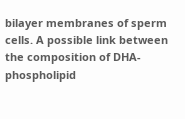bilayer membranes of sperm cells. A possible link between the composition of DHA-phospholipid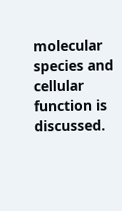molecular species and cellular function is discussed.